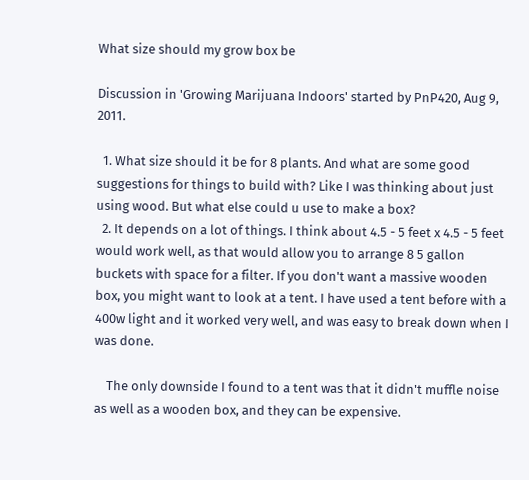What size should my grow box be

Discussion in 'Growing Marijuana Indoors' started by PnP420, Aug 9, 2011.

  1. What size should it be for 8 plants. And what are some good suggestions for things to build with? Like I was thinking about just using wood. But what else could u use to make a box?
  2. It depends on a lot of things. I think about 4.5 - 5 feet x 4.5 - 5 feet would work well, as that would allow you to arrange 8 5 gallon buckets with space for a filter. If you don't want a massive wooden box, you might want to look at a tent. I have used a tent before with a 400w light and it worked very well, and was easy to break down when I was done.

    The only downside I found to a tent was that it didn't muffle noise as well as a wooden box, and they can be expensive.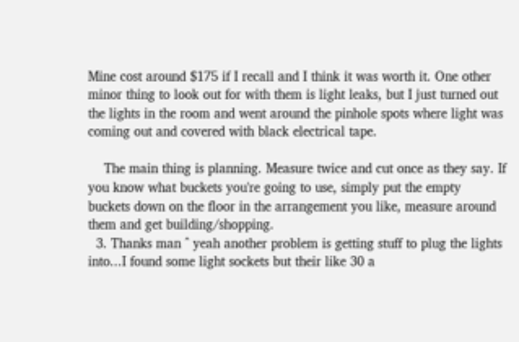Mine cost around $175 if I recall and I think it was worth it. One other minor thing to look out for with them is light leaks, but I just turned out the lights in the room and went around the pinhole spots where light was coming out and covered with black electrical tape.

    The main thing is planning. Measure twice and cut once as they say. If you know what buckets you're going to use, simply put the empty buckets down on the floor in the arrangement you like, measure around them and get building/shopping.
  3. Thanks man ^ yeah another problem is getting stuff to plug the lights into...I found some light sockets but their like 30 a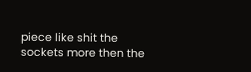piece like shit the sockets more then the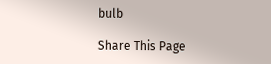bulb

Share This Page